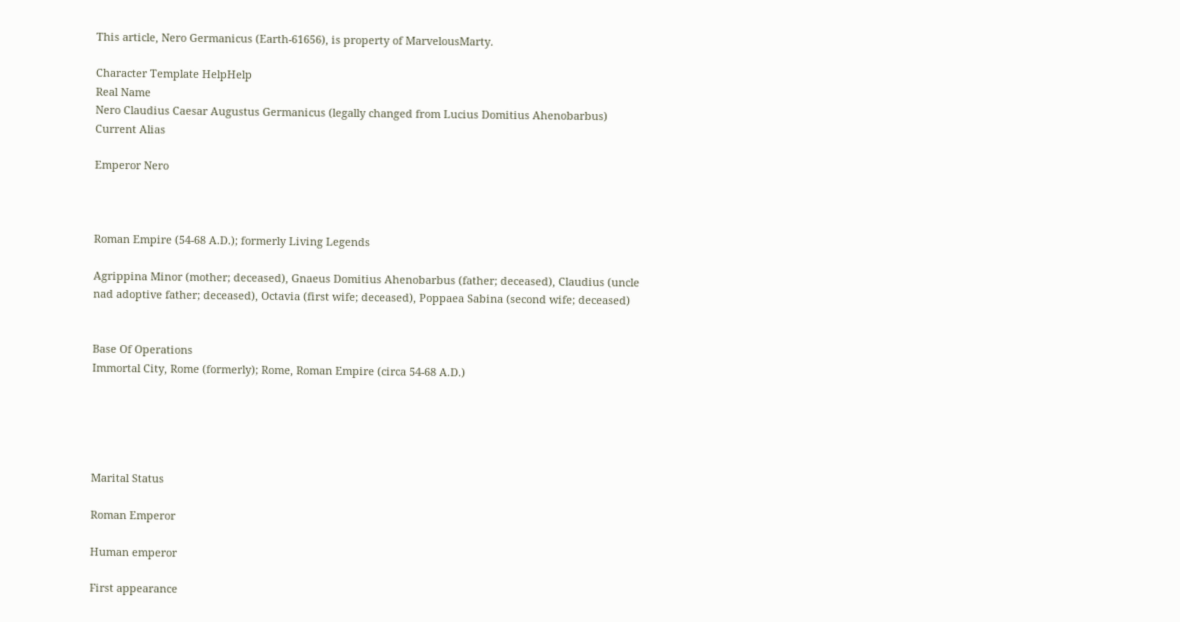This article, Nero Germanicus (Earth-61656), is property of MarvelousMarty.

Character Template HelpHelp
Real Name
Nero Claudius Caesar Augustus Germanicus (legally changed from Lucius Domitius Ahenobarbus)
Current Alias

Emperor Nero



Roman Empire (54-68 A.D.); formerly Living Legends

Agrippina Minor (mother; deceased), Gnaeus Domitius Ahenobarbus (father; deceased), Claudius (uncle nad adoptive father; deceased), Octavia (first wife; deceased), Poppaea Sabina (second wife; deceased)


Base Of Operations
Immortal City, Rome (formerly); Rome, Roman Empire (circa 54-68 A.D.)





Marital Status

Roman Emperor

Human emperor

First appearance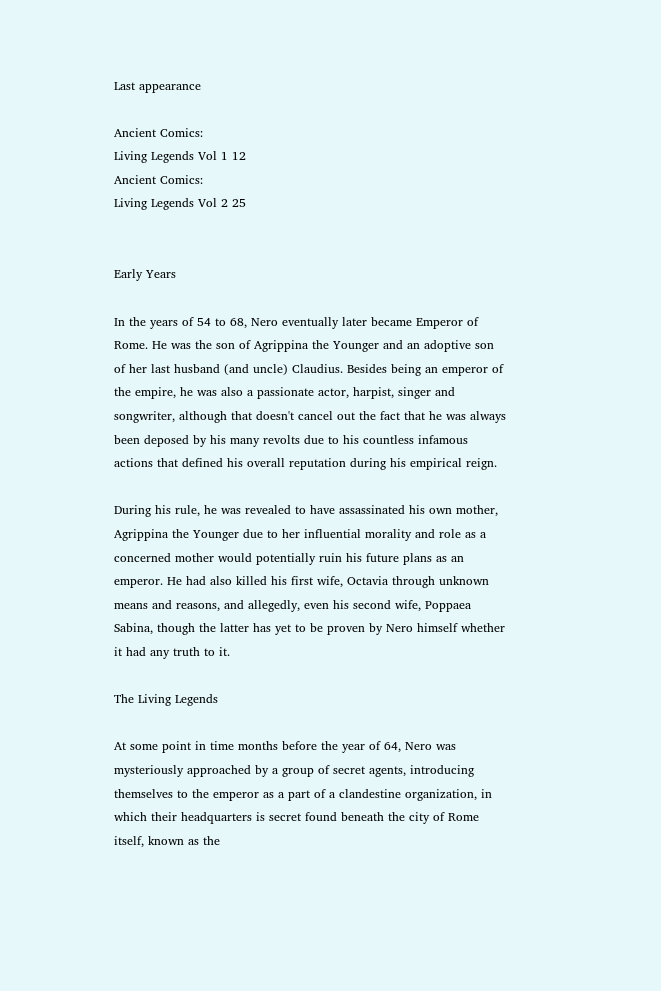Last appearance

Ancient Comics:
Living Legends Vol 1 12
Ancient Comics:
Living Legends Vol 2 25


Early Years

In the years of 54 to 68, Nero eventually later became Emperor of Rome. He was the son of Agrippina the Younger and an adoptive son of her last husband (and uncle) Claudius. Besides being an emperor of the empire, he was also a passionate actor, harpist, singer and songwriter, although that doesn't cancel out the fact that he was always been deposed by his many revolts due to his countless infamous actions that defined his overall reputation during his empirical reign.

During his rule, he was revealed to have assassinated his own mother, Agrippina the Younger due to her influential morality and role as a concerned mother would potentially ruin his future plans as an emperor. He had also killed his first wife, Octavia through unknown means and reasons, and allegedly, even his second wife, Poppaea Sabina, though the latter has yet to be proven by Nero himself whether it had any truth to it.

The Living Legends

At some point in time months before the year of 64, Nero was mysteriously approached by a group of secret agents, introducing themselves to the emperor as a part of a clandestine organization, in which their headquarters is secret found beneath the city of Rome itself, known as the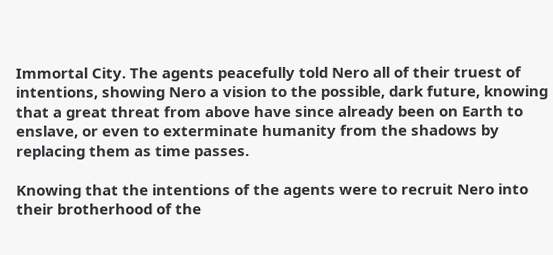Immortal City. The agents peacefully told Nero all of their truest of intentions, showing Nero a vision to the possible, dark future, knowing that a great threat from above have since already been on Earth to enslave, or even to exterminate humanity from the shadows by replacing them as time passes.

Knowing that the intentions of the agents were to recruit Nero into their brotherhood of the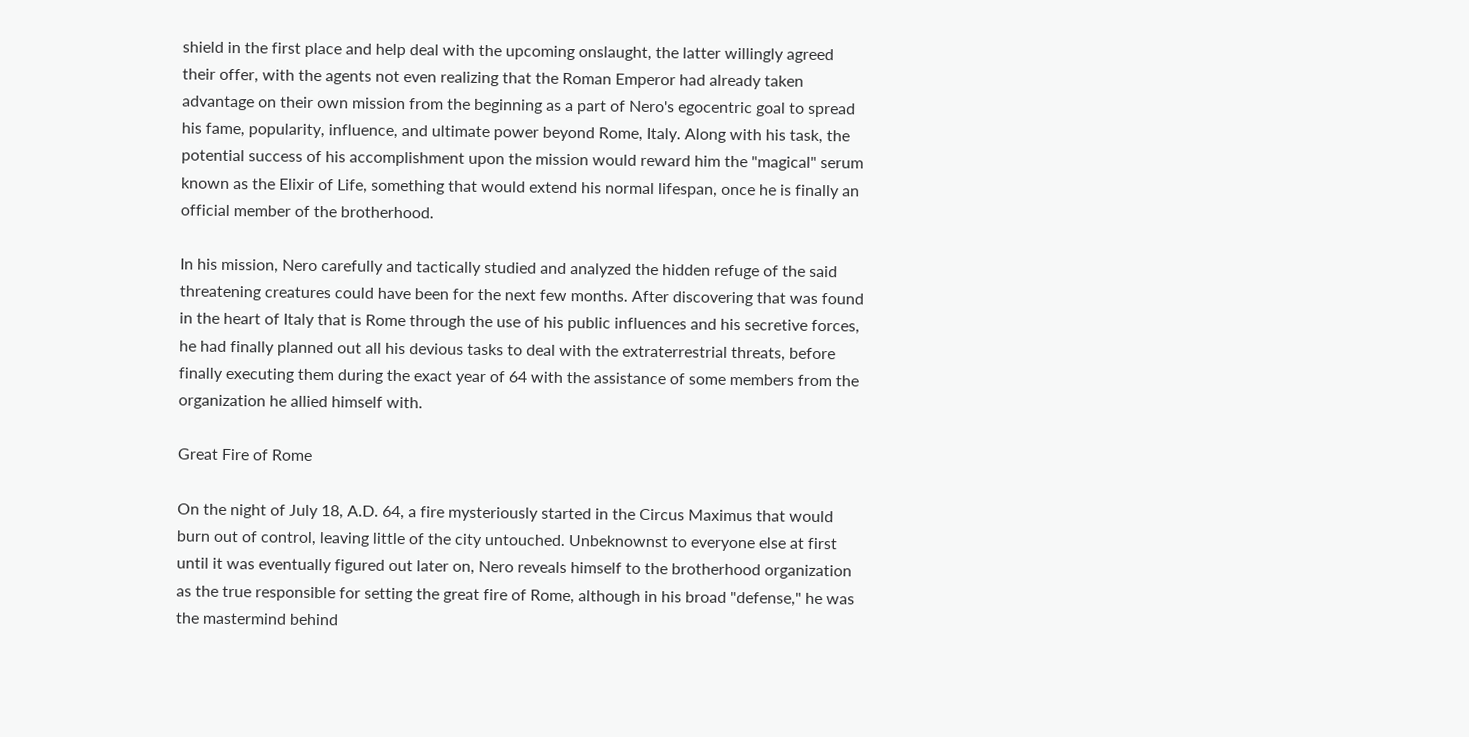shield in the first place and help deal with the upcoming onslaught, the latter willingly agreed their offer, with the agents not even realizing that the Roman Emperor had already taken advantage on their own mission from the beginning as a part of Nero's egocentric goal to spread his fame, popularity, influence, and ultimate power beyond Rome, Italy. Along with his task, the potential success of his accomplishment upon the mission would reward him the "magical" serum known as the Elixir of Life, something that would extend his normal lifespan, once he is finally an official member of the brotherhood.

In his mission, Nero carefully and tactically studied and analyzed the hidden refuge of the said threatening creatures could have been for the next few months. After discovering that was found in the heart of Italy that is Rome through the use of his public influences and his secretive forces, he had finally planned out all his devious tasks to deal with the extraterrestrial threats, before finally executing them during the exact year of 64 with the assistance of some members from the organization he allied himself with.

Great Fire of Rome

On the night of July 18, A.D. 64, a fire mysteriously started in the Circus Maximus that would burn out of control, leaving little of the city untouched. Unbeknownst to everyone else at first until it was eventually figured out later on, Nero reveals himself to the brotherhood organization as the true responsible for setting the great fire of Rome, although in his broad "defense," he was the mastermind behind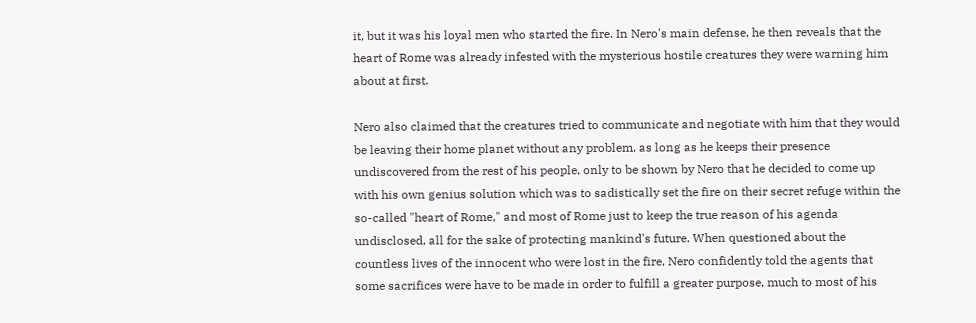it, but it was his loyal men who started the fire. In Nero's main defense, he then reveals that the heart of Rome was already infested with the mysterious hostile creatures they were warning him about at first.

Nero also claimed that the creatures tried to communicate and negotiate with him that they would be leaving their home planet without any problem, as long as he keeps their presence undiscovered from the rest of his people, only to be shown by Nero that he decided to come up with his own genius solution which was to sadistically set the fire on their secret refuge within the so-called "heart of Rome," and most of Rome just to keep the true reason of his agenda undisclosed, all for the sake of protecting mankind's future. When questioned about the countless lives of the innocent who were lost in the fire, Nero confidently told the agents that some sacrifices were have to be made in order to fulfill a greater purpose, much to most of his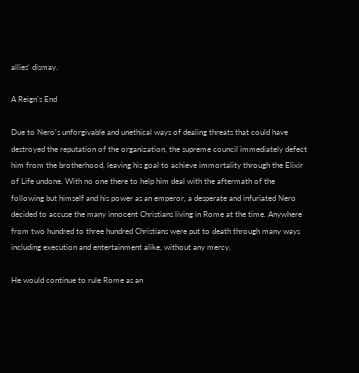allies' dismay.

A Reign's End

Due to Nero's unforgivable and unethical ways of dealing threats that could have destroyed the reputation of the organization, the supreme council immediately defect him from the brotherhood, leaving his goal to achieve immortality through the Elixir of Life undone. With no one there to help him deal with the aftermath of the following but himself and his power as an emperor, a desperate and infuriated Nero decided to accuse the many innocent Christians living in Rome at the time. Anywhere from two hundred to three hundred Christians were put to death through many ways including execution and entertainment alike, without any mercy.

He would continue to rule Rome as an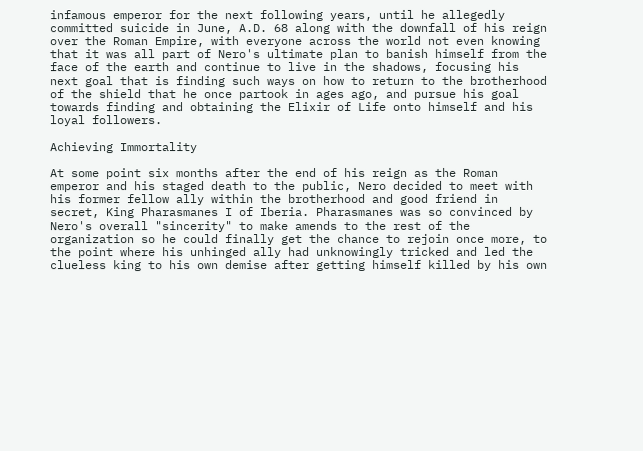infamous emperor for the next following years, until he allegedly committed suicide in June, A.D. 68 along with the downfall of his reign over the Roman Empire, with everyone across the world not even knowing that it was all part of Nero's ultimate plan to banish himself from the face of the earth and continue to live in the shadows, focusing his next goal that is finding such ways on how to return to the brotherhood of the shield that he once partook in ages ago, and pursue his goal towards finding and obtaining the Elixir of Life onto himself and his loyal followers.

Achieving Immortality

At some point six months after the end of his reign as the Roman emperor and his staged death to the public, Nero decided to meet with his former fellow ally within the brotherhood and good friend in secret, King Pharasmanes I of Iberia. Pharasmanes was so convinced by Nero's overall "sincerity" to make amends to the rest of the organization so he could finally get the chance to rejoin once more, to the point where his unhinged ally had unknowingly tricked and led the clueless king to his own demise after getting himself killed by his own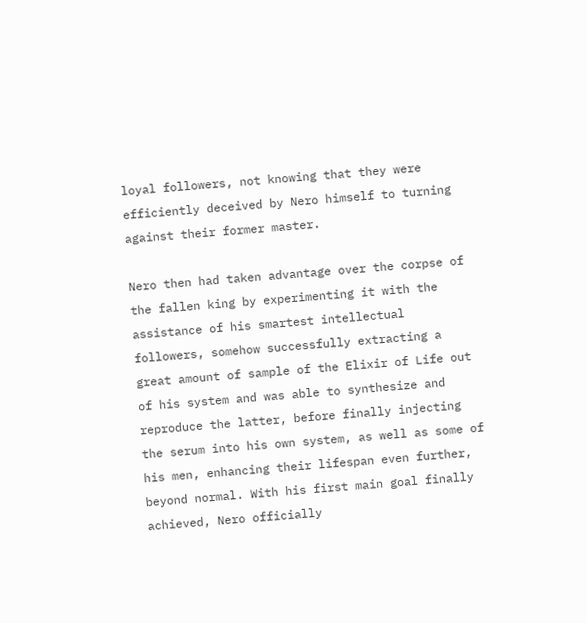loyal followers, not knowing that they were efficiently deceived by Nero himself to turning against their former master.

Nero then had taken advantage over the corpse of the fallen king by experimenting it with the assistance of his smartest intellectual followers, somehow successfully extracting a great amount of sample of the Elixir of Life out of his system and was able to synthesize and reproduce the latter, before finally injecting the serum into his own system, as well as some of his men, enhancing their lifespan even further, beyond normal. With his first main goal finally achieved, Nero officially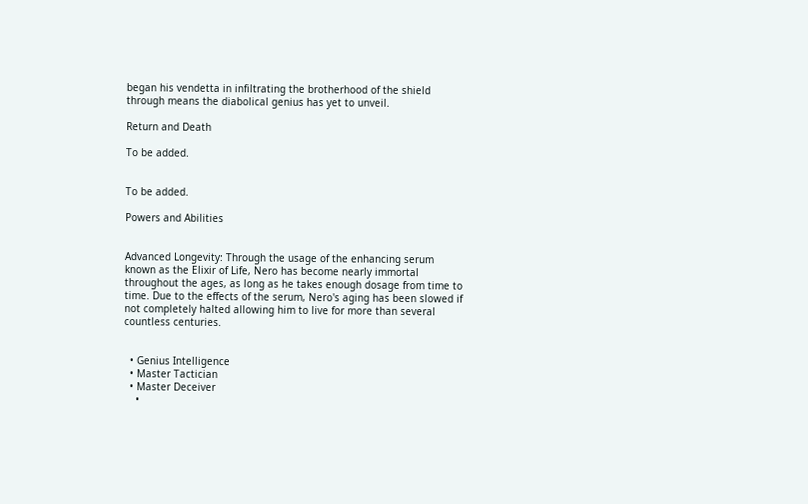began his vendetta in infiltrating the brotherhood of the shield through means the diabolical genius has yet to unveil.

Return and Death

To be added.


To be added.

Powers and Abilities


Advanced Longevity: Through the usage of the enhancing serum known as the Elixir of Life, Nero has become nearly immortal throughout the ages, as long as he takes enough dosage from time to time. Due to the effects of the serum, Nero's aging has been slowed if not completely halted allowing him to live for more than several countless centuries.


  • Genius Intelligence
  • Master Tactician
  • Master Deceiver
    •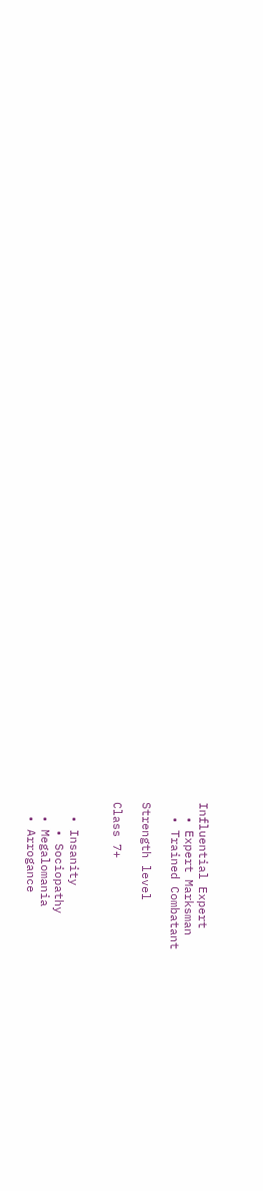Influential Expert
  • Expert Marksman
  • Trained Combatant

Strength level

Class 7+


  • Insanity
    • Sociopathy
  • Megalomania
  • Arrogance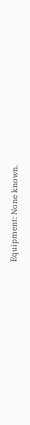Equipment: None known.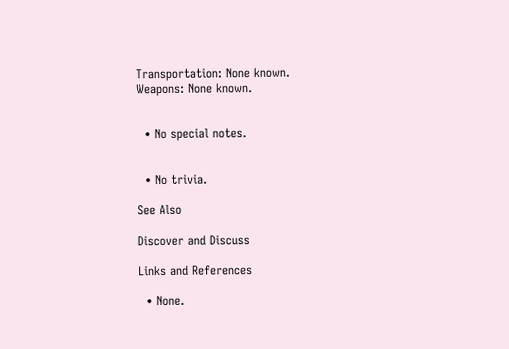Transportation: None known.
Weapons: None known.


  • No special notes.


  • No trivia.

See Also

Discover and Discuss

Links and References

  • None.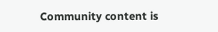Community content is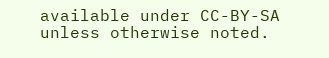available under CC-BY-SA unless otherwise noted.